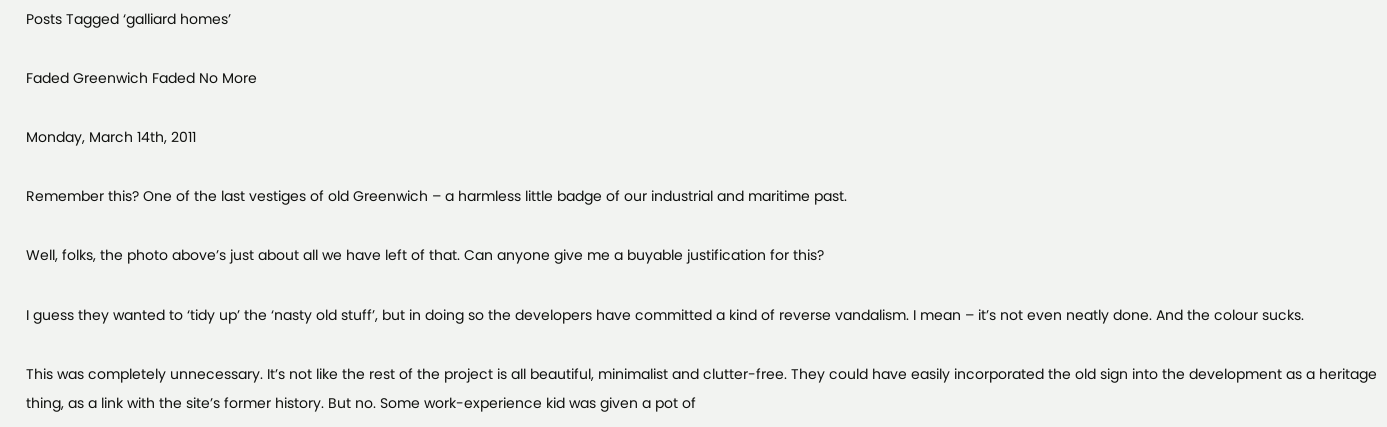Posts Tagged ‘galliard homes’

Faded Greenwich Faded No More

Monday, March 14th, 2011

Remember this? One of the last vestiges of old Greenwich – a harmless little badge of our industrial and maritime past.

Well, folks, the photo above’s just about all we have left of that. Can anyone give me a buyable justification for this?

I guess they wanted to ‘tidy up’ the ‘nasty old stuff’, but in doing so the developers have committed a kind of reverse vandalism. I mean – it’s not even neatly done. And the colour sucks.

This was completely unnecessary. It’s not like the rest of the project is all beautiful, minimalist and clutter-free. They could have easily incorporated the old sign into the development as a heritage thing, as a link with the site’s former history. But no. Some work-experience kid was given a pot of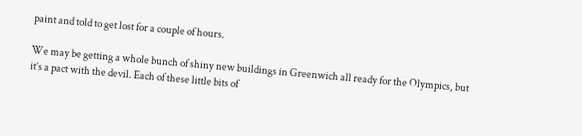paint and told to get lost for a couple of hours.

We may be getting a whole bunch of shiny new buildings in Greenwich all ready for the Olympics, but it’s a pact with the devil. Each of these little bits of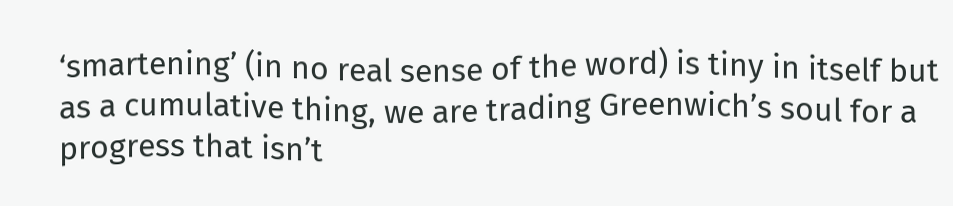‘smartening’ (in no real sense of the word) is tiny in itself but as a cumulative thing, we are trading Greenwich’s soul for a progress that isn’t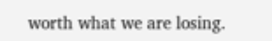worth what we are losing.